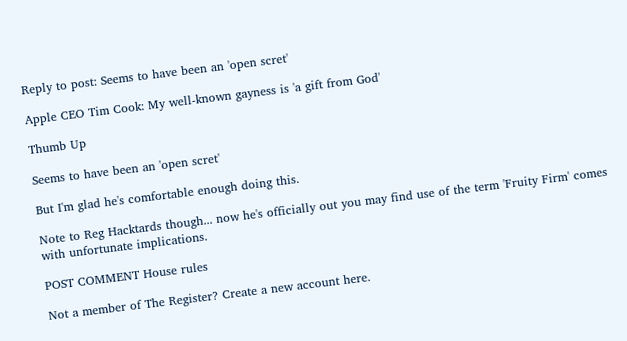Reply to post: Seems to have been an 'open scret'

Apple CEO Tim Cook: My well-known gayness is 'a gift from God'

Thumb Up

Seems to have been an 'open scret'

But I'm glad he's comfortable enough doing this.

Note to Reg Hacktards though... now he's officially out you may find use of the term 'Fruity Firm' comes with unfortunate implications.

POST COMMENT House rules

Not a member of The Register? Create a new account here.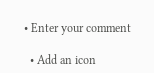• Enter your comment

  • Add an icon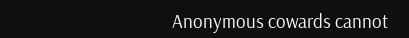Anonymous cowards cannot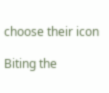choose their icon

Biting the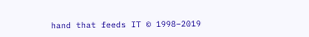hand that feeds IT © 1998–2019